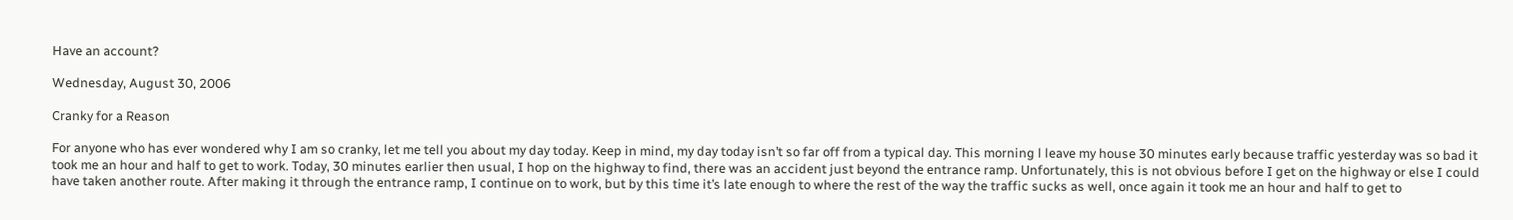Have an account?

Wednesday, August 30, 2006

Cranky for a Reason

For anyone who has ever wondered why I am so cranky, let me tell you about my day today. Keep in mind, my day today isn’t so far off from a typical day. This morning l leave my house 30 minutes early because traffic yesterday was so bad it took me an hour and half to get to work. Today, 30 minutes earlier then usual, I hop on the highway to find, there was an accident just beyond the entrance ramp. Unfortunately, this is not obvious before I get on the highway or else I could have taken another route. After making it through the entrance ramp, I continue on to work, but by this time it’s late enough to where the rest of the way the traffic sucks as well, once again it took me an hour and half to get to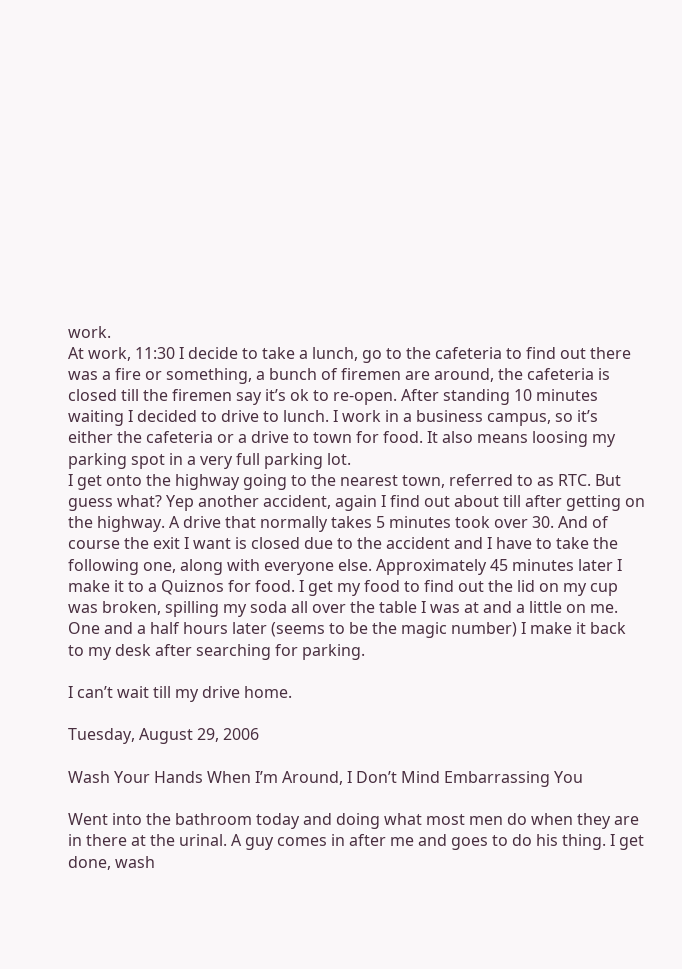work.
At work, 11:30 I decide to take a lunch, go to the cafeteria to find out there was a fire or something, a bunch of firemen are around, the cafeteria is closed till the firemen say it’s ok to re-open. After standing 10 minutes waiting I decided to drive to lunch. I work in a business campus, so it’s either the cafeteria or a drive to town for food. It also means loosing my parking spot in a very full parking lot.
I get onto the highway going to the nearest town, referred to as RTC. But guess what? Yep another accident, again I find out about till after getting on the highway. A drive that normally takes 5 minutes took over 30. And of course the exit I want is closed due to the accident and I have to take the following one, along with everyone else. Approximately 45 minutes later I make it to a Quiznos for food. I get my food to find out the lid on my cup was broken, spilling my soda all over the table I was at and a little on me. One and a half hours later (seems to be the magic number) I make it back to my desk after searching for parking.

I can’t wait till my drive home.

Tuesday, August 29, 2006

Wash Your Hands When I’m Around, I Don’t Mind Embarrassing You

Went into the bathroom today and doing what most men do when they are in there at the urinal. A guy comes in after me and goes to do his thing. I get done, wash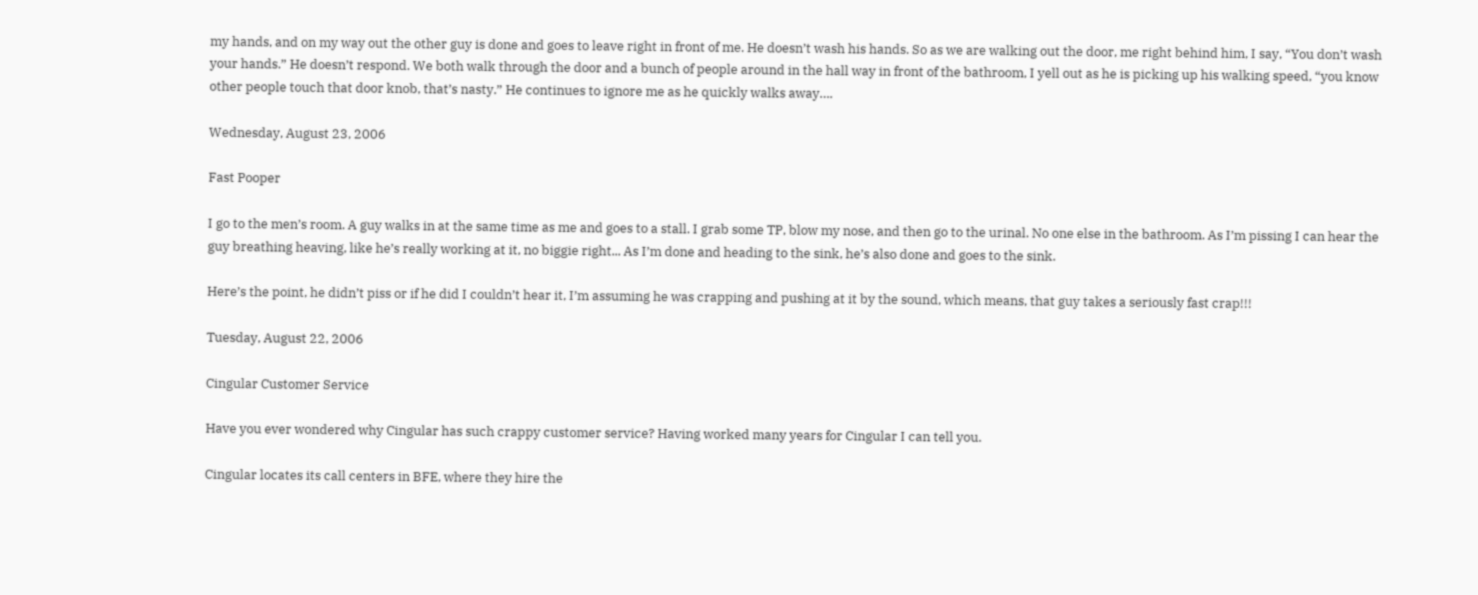my hands, and on my way out the other guy is done and goes to leave right in front of me. He doesn’t wash his hands. So as we are walking out the door, me right behind him, I say, “You don’t wash your hands.” He doesn’t respond. We both walk through the door and a bunch of people around in the hall way in front of the bathroom, I yell out as he is picking up his walking speed, “you know other people touch that door knob, that’s nasty.” He continues to ignore me as he quickly walks away….

Wednesday, August 23, 2006

Fast Pooper

I go to the men’s room. A guy walks in at the same time as me and goes to a stall. I grab some TP, blow my nose, and then go to the urinal. No one else in the bathroom. As I’m pissing I can hear the guy breathing heaving, like he’s really working at it, no biggie right... As I’m done and heading to the sink, he’s also done and goes to the sink.

Here’s the point, he didn’t piss or if he did I couldn’t hear it, I’m assuming he was crapping and pushing at it by the sound, which means, that guy takes a seriously fast crap!!!

Tuesday, August 22, 2006

Cingular Customer Service

Have you ever wondered why Cingular has such crappy customer service? Having worked many years for Cingular I can tell you.

Cingular locates its call centers in BFE, where they hire the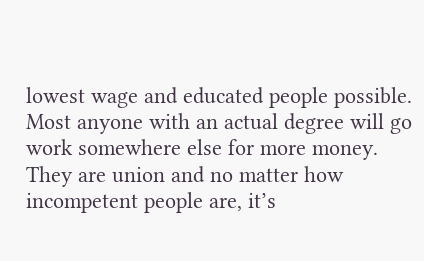lowest wage and educated people possible. Most anyone with an actual degree will go work somewhere else for more money.
They are union and no matter how incompetent people are, it’s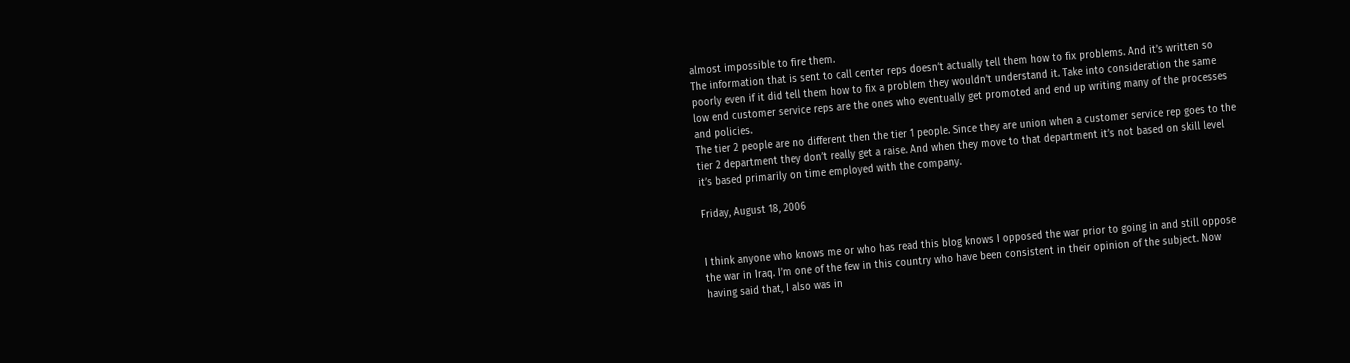almost impossible to fire them.
The information that is sent to call center reps doesn’t actually tell them how to fix problems. And it’s written so poorly even if it did tell them how to fix a problem they wouldn’t understand it. Take into consideration the same low end customer service reps are the ones who eventually get promoted and end up writing many of the processes and policies.
The tier 2 people are no different then the tier 1 people. Since they are union when a customer service rep goes to the tier 2 department they don’t really get a raise. And when they move to that department it’s not based on skill level it’s based primarily on time employed with the company.

Friday, August 18, 2006


I think anyone who knows me or who has read this blog knows I opposed the war prior to going in and still oppose the war in Iraq. I’m one of the few in this country who have been consistent in their opinion of the subject. Now having said that, I also was in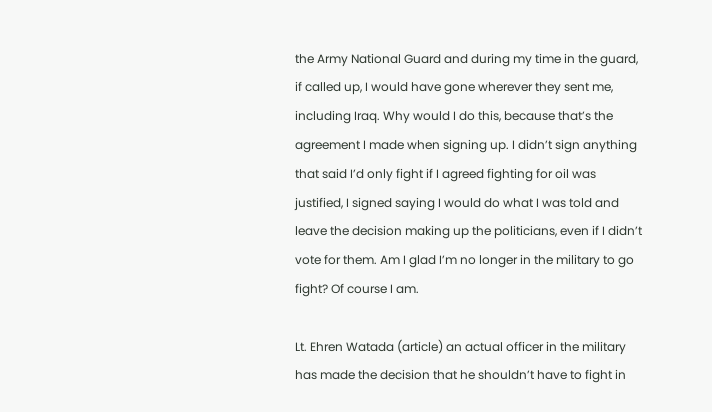the Army National Guard and during my time in the guard, if called up, I would have gone wherever they sent me, including Iraq. Why would I do this, because that’s the agreement I made when signing up. I didn’t sign anything that said I’d only fight if I agreed fighting for oil was justified, I signed saying I would do what I was told and leave the decision making up the politicians, even if I didn’t vote for them. Am I glad I’m no longer in the military to go fight? Of course I am.

Lt. Ehren Watada (article) an actual officer in the military has made the decision that he shouldn’t have to fight in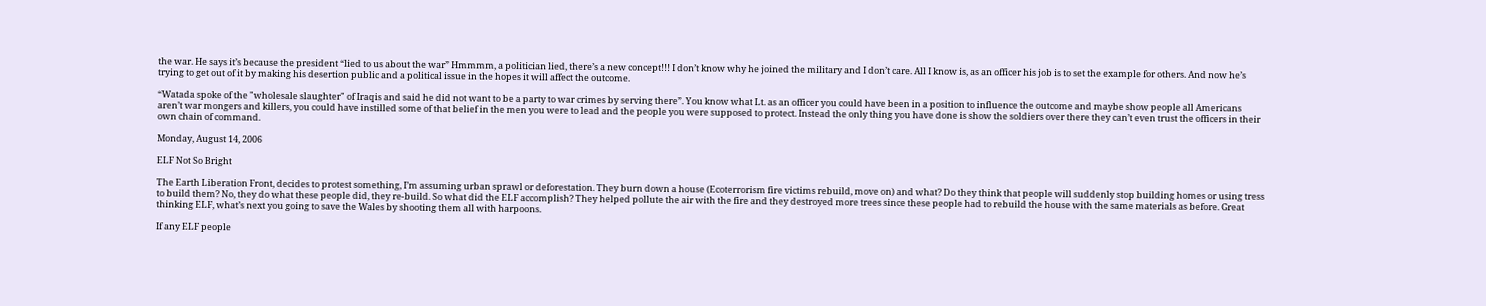the war. He says it’s because the president “lied to us about the war” Hmmmm, a politician lied, there’s a new concept!!! I don’t know why he joined the military and I don’t care. All I know is, as an officer his job is to set the example for others. And now he’s trying to get out of it by making his desertion public and a political issue in the hopes it will affect the outcome.

“Watada spoke of the "wholesale slaughter" of Iraqis and said he did not want to be a party to war crimes by serving there”. You know what Lt. as an officer you could have been in a position to influence the outcome and maybe show people all Americans aren’t war mongers and killers, you could have instilled some of that belief in the men you were to lead and the people you were supposed to protect. Instead the only thing you have done is show the soldiers over there they can’t even trust the officers in their own chain of command.

Monday, August 14, 2006

ELF Not So Bright

The Earth Liberation Front, decides to protest something, I’m assuming urban sprawl or deforestation. They burn down a house (Ecoterrorism fire victims rebuild, move on) and what? Do they think that people will suddenly stop building homes or using tress to build them? No, they do what these people did, they re-build. So what did the ELF accomplish? They helped pollute the air with the fire and they destroyed more trees since these people had to rebuild the house with the same materials as before. Great thinking ELF, what’s next you going to save the Wales by shooting them all with harpoons.

If any ELF people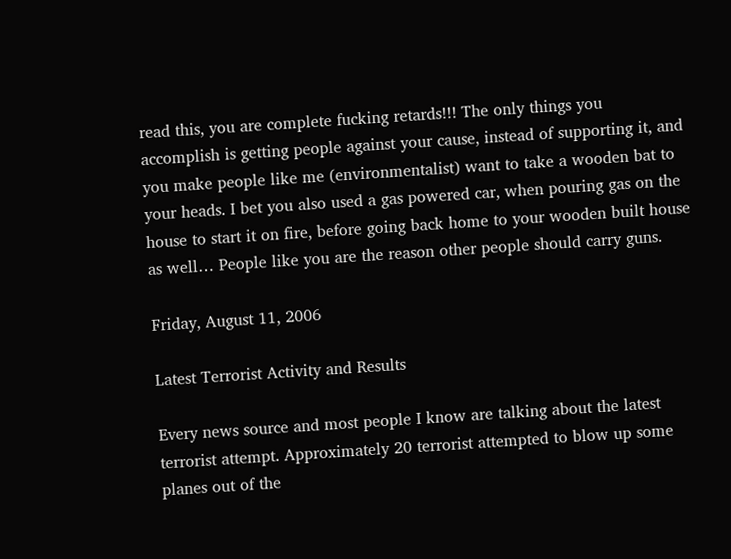read this, you are complete fucking retards!!! The only things you accomplish is getting people against your cause, instead of supporting it, and you make people like me (environmentalist) want to take a wooden bat to your heads. I bet you also used a gas powered car, when pouring gas on the house to start it on fire, before going back home to your wooden built house as well… People like you are the reason other people should carry guns.

Friday, August 11, 2006

Latest Terrorist Activity and Results

Every news source and most people I know are talking about the latest terrorist attempt. Approximately 20 terrorist attempted to blow up some planes out of the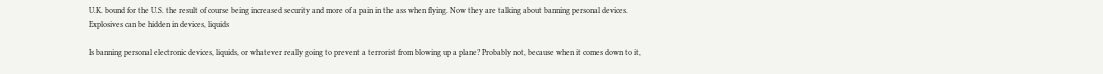U.K. bound for the U.S. the result of course being increased security and more of a pain in the ass when flying. Now they are talking about banning personal devices. Explosives can be hidden in devices, liquids

Is banning personal electronic devices, liquids, or whatever really going to prevent a terrorist from blowing up a plane? Probably not, because when it comes down to it,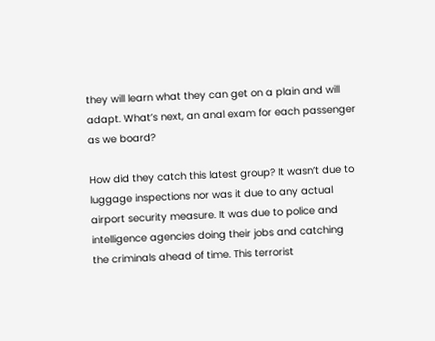they will learn what they can get on a plain and will adapt. What’s next, an anal exam for each passenger as we board?

How did they catch this latest group? It wasn’t due to luggage inspections nor was it due to any actual airport security measure. It was due to police and intelligence agencies doing their jobs and catching the criminals ahead of time. This terrorist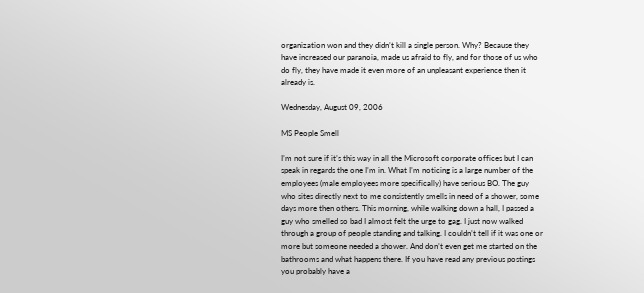organization won and they didn’t kill a single person. Why? Because they have increased our paranoia, made us afraid to fly, and for those of us who do fly, they have made it even more of an unpleasant experience then it already is.

Wednesday, August 09, 2006

MS People Smell

I’m not sure if it’s this way in all the Microsoft corporate offices but I can speak in regards the one I’m in. What I’m noticing is a large number of the employees (male employees more specifically) have serious BO. The guy who sites directly next to me consistently smells in need of a shower, some days more then others. This morning, while walking down a hall, I passed a guy who smelled so bad I almost felt the urge to gag. I just now walked through a group of people standing and talking. I couldn’t tell if it was one or more but someone needed a shower. And don’t even get me started on the bathrooms and what happens there. If you have read any previous postings you probably have a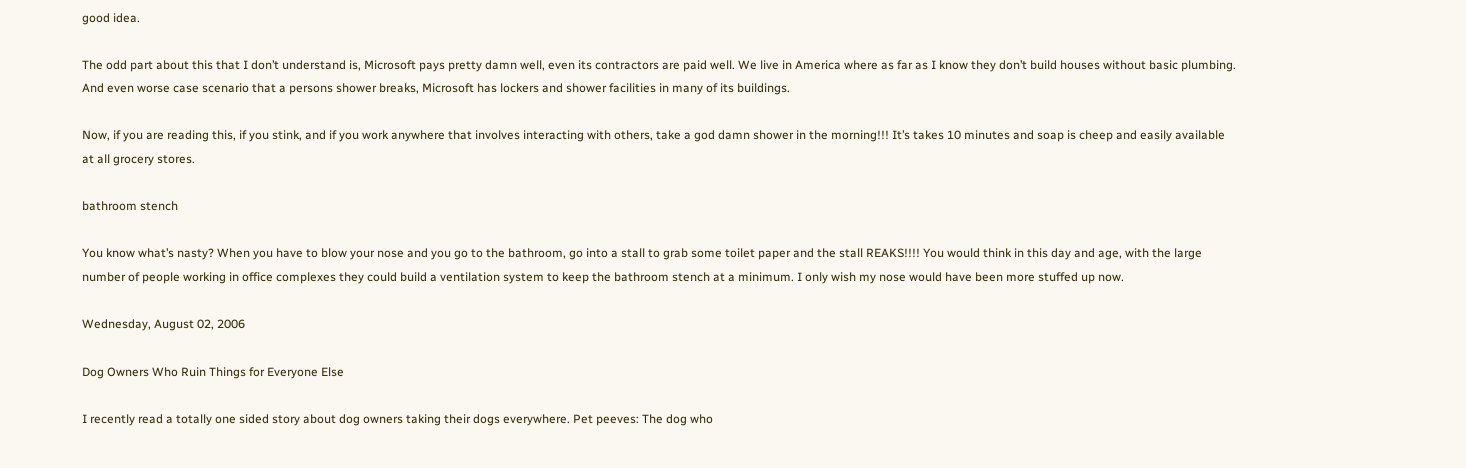good idea.

The odd part about this that I don’t understand is, Microsoft pays pretty damn well, even its contractors are paid well. We live in America where as far as I know they don’t build houses without basic plumbing. And even worse case scenario that a persons shower breaks, Microsoft has lockers and shower facilities in many of its buildings.

Now, if you are reading this, if you stink, and if you work anywhere that involves interacting with others, take a god damn shower in the morning!!! It’s takes 10 minutes and soap is cheep and easily available at all grocery stores.

bathroom stench

You know what’s nasty? When you have to blow your nose and you go to the bathroom, go into a stall to grab some toilet paper and the stall REAKS!!!! You would think in this day and age, with the large number of people working in office complexes they could build a ventilation system to keep the bathroom stench at a minimum. I only wish my nose would have been more stuffed up now.

Wednesday, August 02, 2006

Dog Owners Who Ruin Things for Everyone Else

I recently read a totally one sided story about dog owners taking their dogs everywhere. Pet peeves: The dog who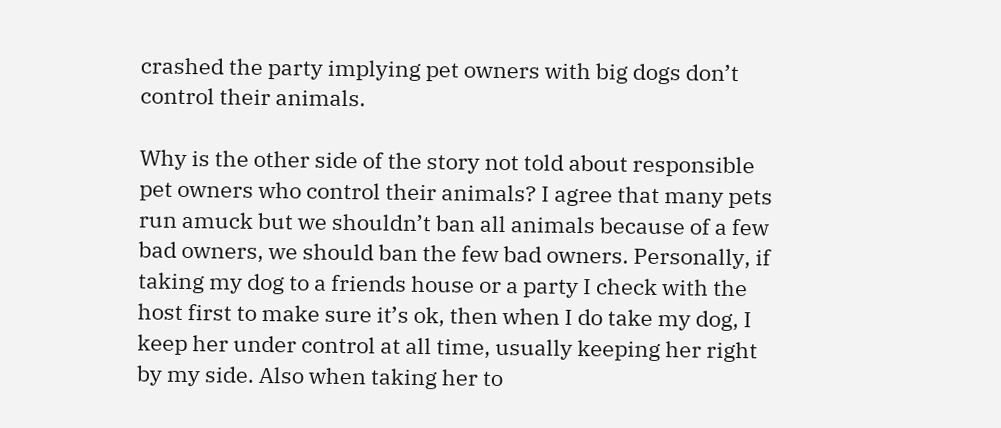crashed the party implying pet owners with big dogs don’t control their animals.

Why is the other side of the story not told about responsible pet owners who control their animals? I agree that many pets run amuck but we shouldn’t ban all animals because of a few bad owners, we should ban the few bad owners. Personally, if taking my dog to a friends house or a party I check with the host first to make sure it’s ok, then when I do take my dog, I keep her under control at all time, usually keeping her right by my side. Also when taking her to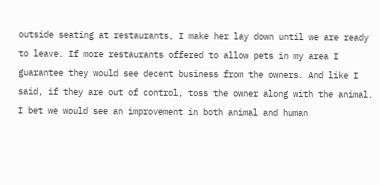outside seating at restaurants, I make her lay down until we are ready to leave. If more restaurants offered to allow pets in my area I guarantee they would see decent business from the owners. And like I said, if they are out of control, toss the owner along with the animal. I bet we would see an improvement in both animal and human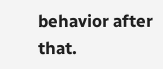behavior after that.